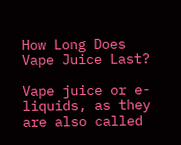How Long Does Vape Juice Last?

Vape juice or e-liquids, as they are also called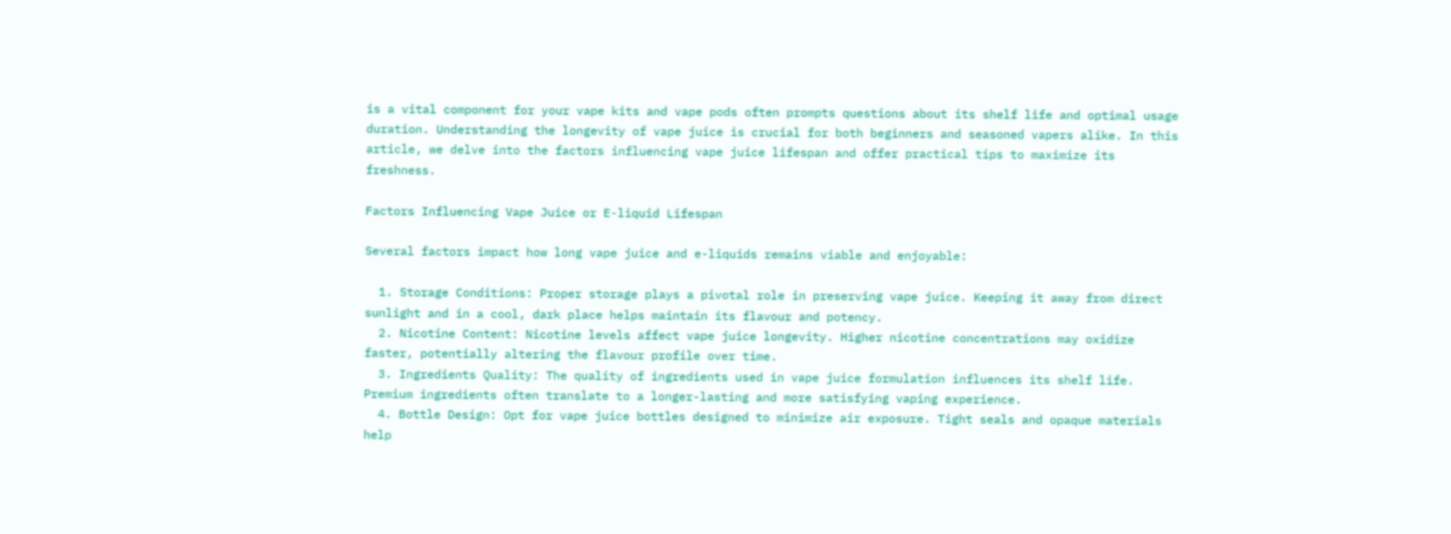is a vital component for your vape kits and vape pods often prompts questions about its shelf life and optimal usage duration. Understanding the longevity of vape juice is crucial for both beginners and seasoned vapers alike. In this article, we delve into the factors influencing vape juice lifespan and offer practical tips to maximize its freshness.

Factors Influencing Vape Juice or E-liquid Lifespan

Several factors impact how long vape juice and e-liquids remains viable and enjoyable:

  1. Storage Conditions: Proper storage plays a pivotal role in preserving vape juice. Keeping it away from direct sunlight and in a cool, dark place helps maintain its flavour and potency.
  2. Nicotine Content: Nicotine levels affect vape juice longevity. Higher nicotine concentrations may oxidize faster, potentially altering the flavour profile over time.
  3. Ingredients Quality: The quality of ingredients used in vape juice formulation influences its shelf life. Premium ingredients often translate to a longer-lasting and more satisfying vaping experience.
  4. Bottle Design: Opt for vape juice bottles designed to minimize air exposure. Tight seals and opaque materials help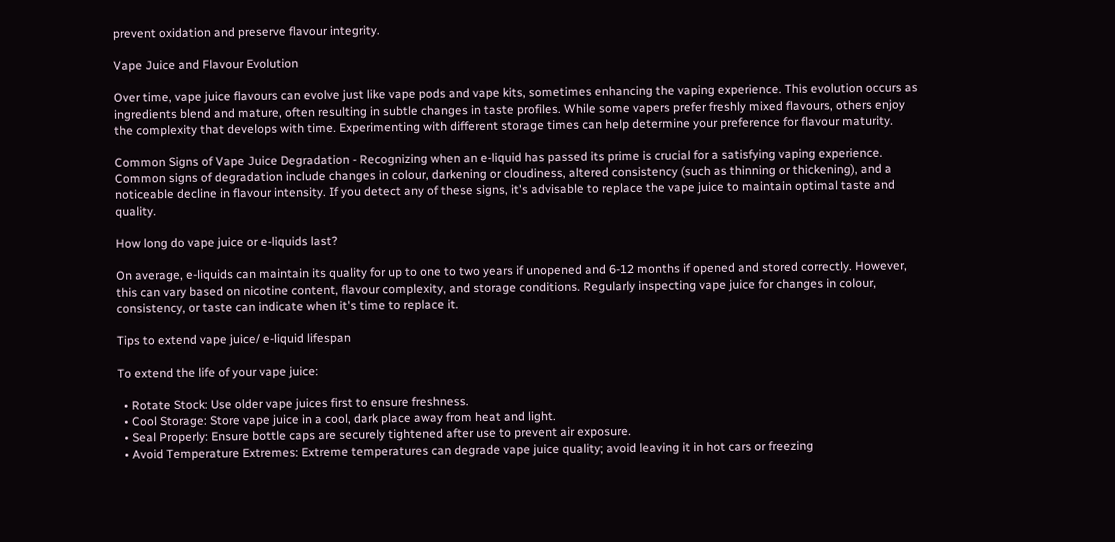prevent oxidation and preserve flavour integrity.

Vape Juice and Flavour Evolution

Over time, vape juice flavours can evolve just like vape pods and vape kits, sometimes enhancing the vaping experience. This evolution occurs as ingredients blend and mature, often resulting in subtle changes in taste profiles. While some vapers prefer freshly mixed flavours, others enjoy the complexity that develops with time. Experimenting with different storage times can help determine your preference for flavour maturity.

Common Signs of Vape Juice Degradation - Recognizing when an e-liquid has passed its prime is crucial for a satisfying vaping experience. Common signs of degradation include changes in colour, darkening or cloudiness, altered consistency (such as thinning or thickening), and a noticeable decline in flavour intensity. If you detect any of these signs, it's advisable to replace the vape juice to maintain optimal taste and quality.

How long do vape juice or e-liquids last?

On average, e-liquids can maintain its quality for up to one to two years if unopened and 6-12 months if opened and stored correctly. However, this can vary based on nicotine content, flavour complexity, and storage conditions. Regularly inspecting vape juice for changes in colour, consistency, or taste can indicate when it's time to replace it.

Tips to extend vape juice/ e-liquid lifespan

To extend the life of your vape juice:

  • Rotate Stock: Use older vape juices first to ensure freshness.
  • Cool Storage: Store vape juice in a cool, dark place away from heat and light.
  • Seal Properly: Ensure bottle caps are securely tightened after use to prevent air exposure.
  • Avoid Temperature Extremes: Extreme temperatures can degrade vape juice quality; avoid leaving it in hot cars or freezing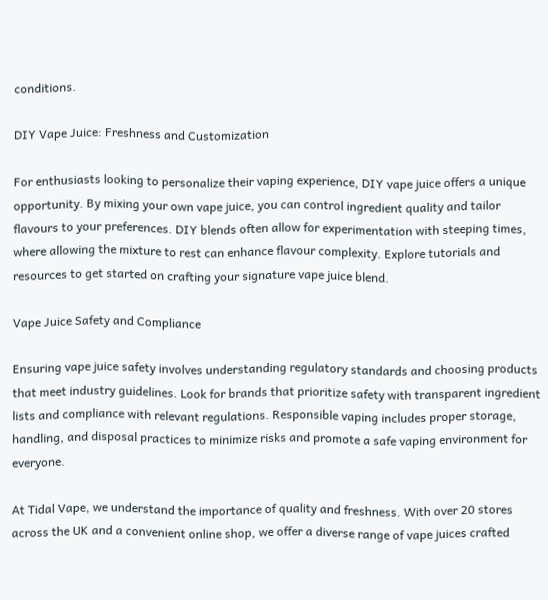conditions.

DIY Vape Juice: Freshness and Customization

For enthusiasts looking to personalize their vaping experience, DIY vape juice offers a unique opportunity. By mixing your own vape juice, you can control ingredient quality and tailor flavours to your preferences. DIY blends often allow for experimentation with steeping times, where allowing the mixture to rest can enhance flavour complexity. Explore tutorials and resources to get started on crafting your signature vape juice blend.

Vape Juice Safety and Compliance

Ensuring vape juice safety involves understanding regulatory standards and choosing products that meet industry guidelines. Look for brands that prioritize safety with transparent ingredient lists and compliance with relevant regulations. Responsible vaping includes proper storage, handling, and disposal practices to minimize risks and promote a safe vaping environment for everyone.

At Tidal Vape, we understand the importance of quality and freshness. With over 20 stores across the UK and a convenient online shop, we offer a diverse range of vape juices crafted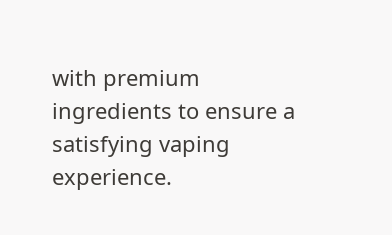with premium ingredients to ensure a satisfying vaping experience.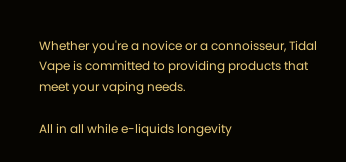Whether you're a novice or a connoisseur, Tidal Vape is committed to providing products that meet your vaping needs.

All in all while e-liquids longevity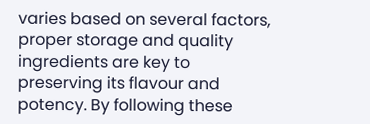varies based on several factors, proper storage and quality ingredients are key to preserving its flavour and potency. By following these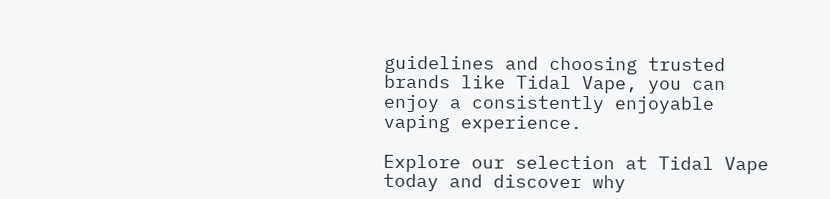guidelines and choosing trusted brands like Tidal Vape, you can enjoy a consistently enjoyable vaping experience.

Explore our selection at Tidal Vape today and discover why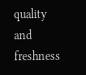quality and freshness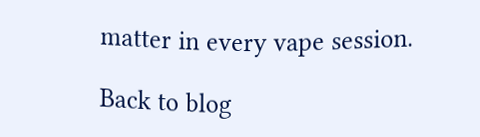matter in every vape session.

Back to blog